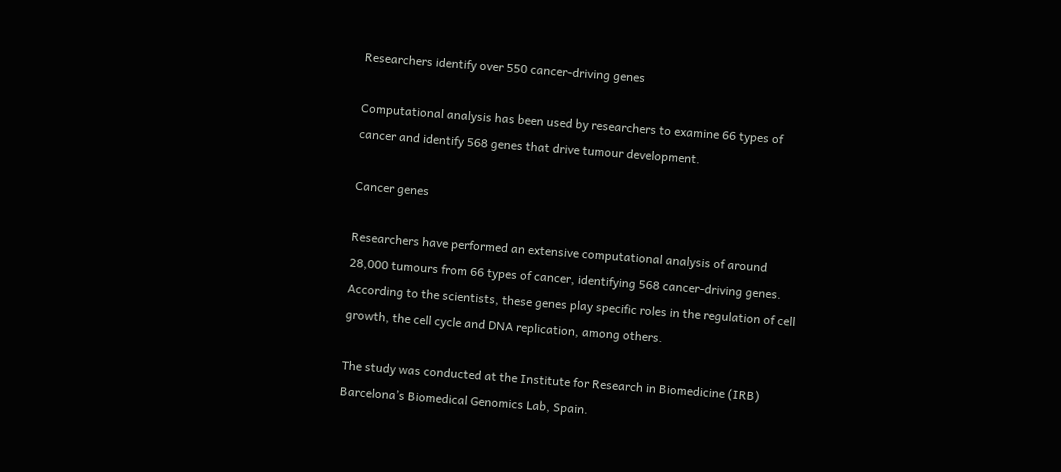Researchers identify over 550 cancer-driving genes

Computational analysis has been used by researchers to examine 66 types of cancer and identify 568 genes that drive tumour development.

Cancer genes

Researchers have performed an extensive computational analysis of around 28,000 tumours from 66 types of cancer, identifying 568 cancer-driving genes. According to the scientists, these genes play specific roles in the regulation of cell growth, the cell cycle and DNA replication, among others.

The study was conducted at the Institute for Research in Biomedicine (IRB) Barcelona’s Biomedical Genomics Lab, Spain.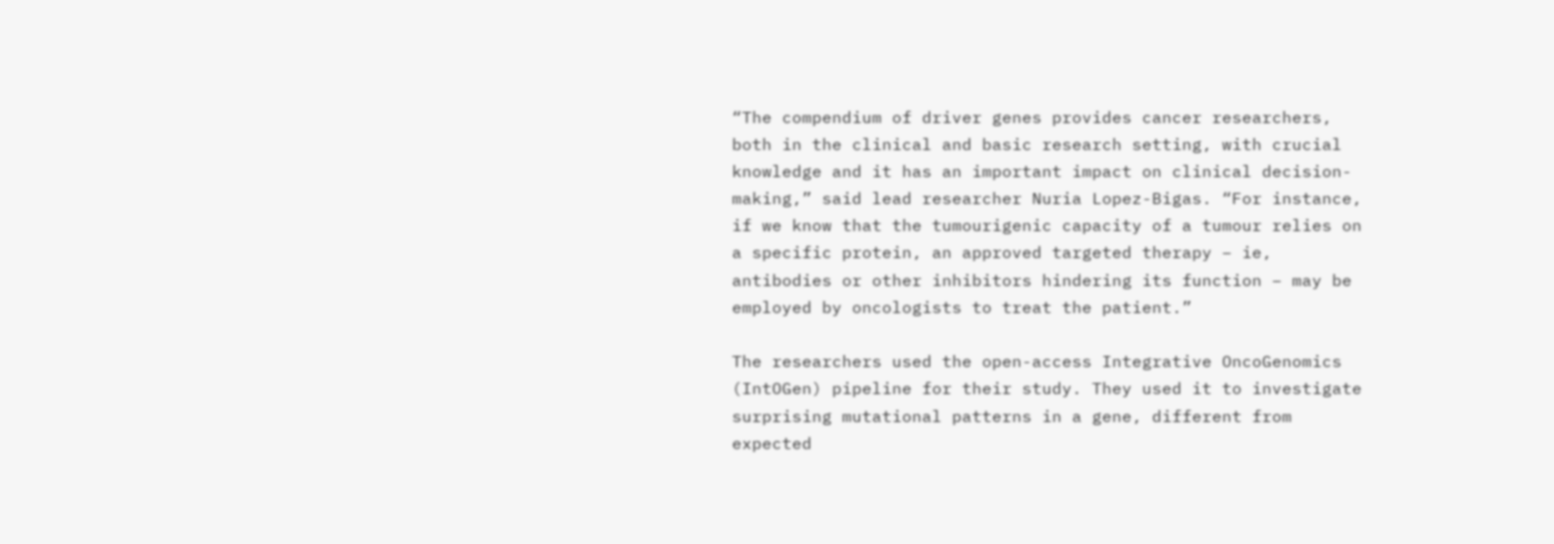“The compendium of driver genes provides cancer researchers, both in the clinical and basic research setting, with crucial knowledge and it has an important impact on clinical decision-making,” said lead researcher Nuria Lopez-Bigas. “For instance, if we know that the tumourigenic capacity of a tumour relies on a specific protein, an approved targeted therapy – ie, antibodies or other inhibitors hindering its function – may be employed by oncologists to treat the patient.”

The researchers used the open-access Integrative OncoGenomics (IntOGen) pipeline for their study. They used it to investigate surprising mutational patterns in a gene, different from expected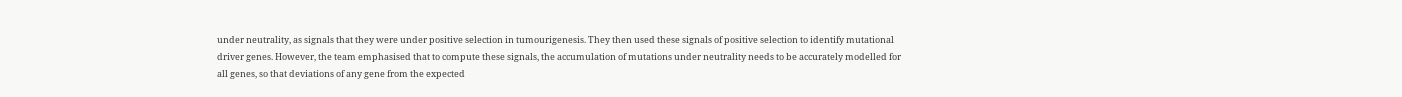under neutrality, as signals that they were under positive selection in tumourigenesis. They then used these signals of positive selection to identify mutational driver genes. However, the team emphasised that to compute these signals, the accumulation of mutations under neutrality needs to be accurately modelled for all genes, so that deviations of any gene from the expected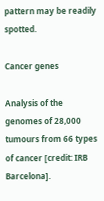pattern may be readily spotted.

Cancer genes

Analysis of the genomes of 28,000 tumours from 66 types of cancer [credit: IRB Barcelona].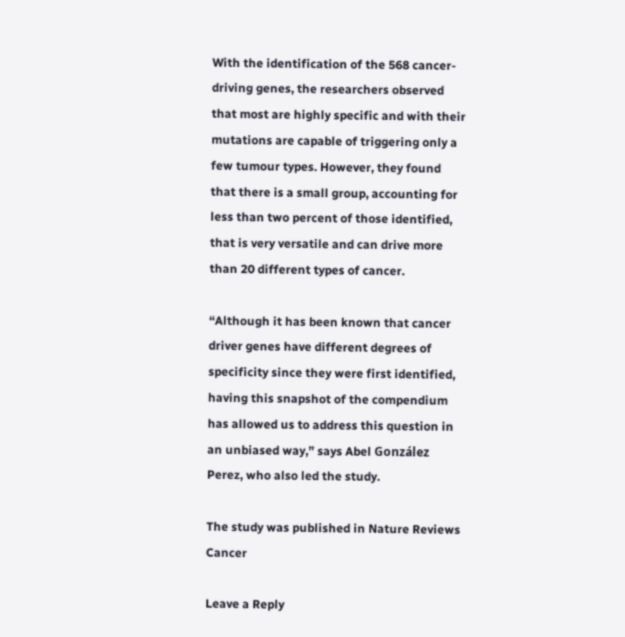With the identification of the 568 cancer-driving genes, the researchers observed that most are highly specific and with their mutations are capable of triggering only a few tumour types. However, they found that there is a small group, accounting for less than two percent of those identified, that is very versatile and can drive more than 20 different types of cancer.

“Although it has been known that cancer driver genes have different degrees of specificity since they were first identified, having this snapshot of the compendium has allowed us to address this question in an unbiased way,” says Abel González Perez, who also led the study.

The study was published in Nature Reviews Cancer

Leave a Reply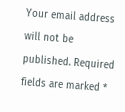Your email address will not be published. Required fields are marked *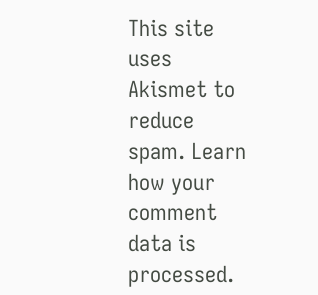This site uses Akismet to reduce spam. Learn how your comment data is processed.